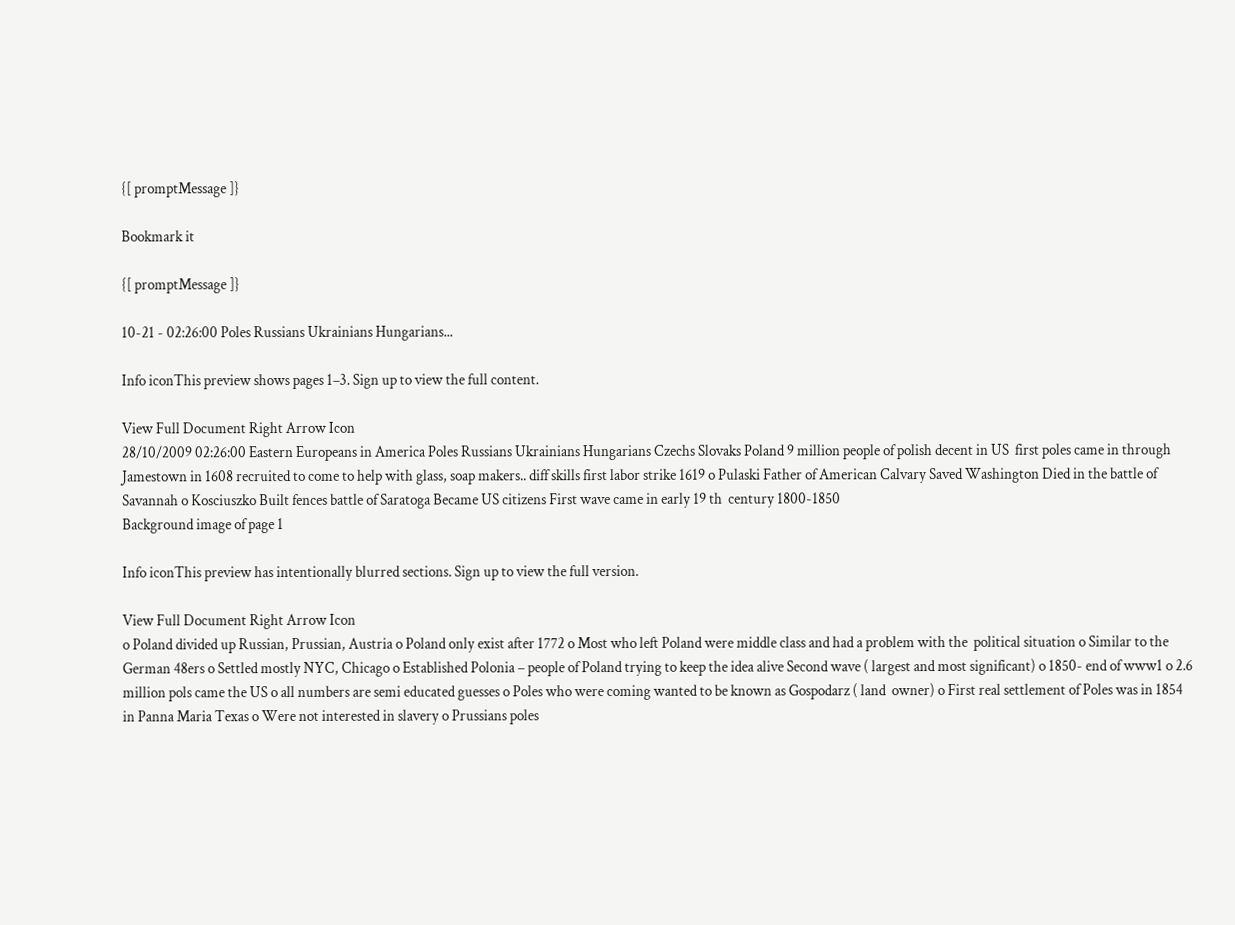{[ promptMessage ]}

Bookmark it

{[ promptMessage ]}

10-21 - 02:26:00 Poles Russians Ukrainians Hungarians...

Info iconThis preview shows pages 1–3. Sign up to view the full content.

View Full Document Right Arrow Icon
28/10/2009 02:26:00 Eastern Europeans in America Poles Russians Ukrainians Hungarians Czechs Slovaks Poland 9 million people of polish decent in US  first poles came in through Jamestown in 1608 recruited to come to help with glass, soap makers.. diff skills first labor strike 1619 o Pulaski Father of American Calvary Saved Washington Died in the battle of Savannah o Kosciuszko Built fences battle of Saratoga Became US citizens First wave came in early 19 th  century 1800-1850
Background image of page 1

Info iconThis preview has intentionally blurred sections. Sign up to view the full version.

View Full Document Right Arrow Icon
o Poland divided up Russian, Prussian, Austria o Poland only exist after 1772 o Most who left Poland were middle class and had a problem with the  political situation o Similar to the German 48ers o Settled mostly NYC, Chicago o Established Polonia – people of Poland trying to keep the idea alive Second wave ( largest and most significant) o 1850- end of www1 o 2.6 million pols came the US o all numbers are semi educated guesses o Poles who were coming wanted to be known as Gospodarz ( land  owner) o First real settlement of Poles was in 1854 in Panna Maria Texas o Were not interested in slavery o Prussians poles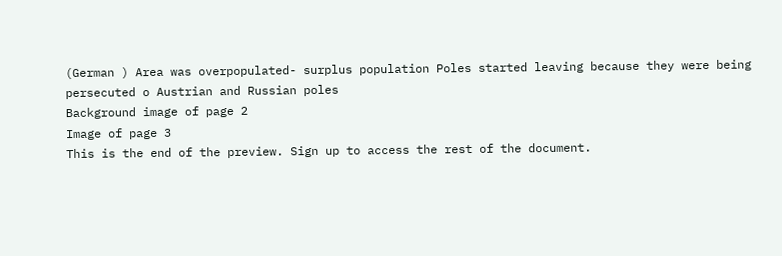(German ) Area was overpopulated- surplus population Poles started leaving because they were being persecuted o Austrian and Russian poles
Background image of page 2
Image of page 3
This is the end of the preview. Sign up to access the rest of the document.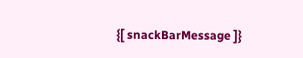{[ snackBarMessage ]}